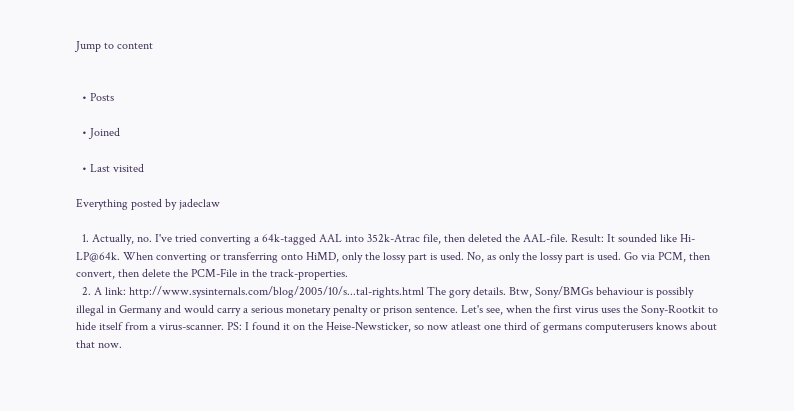Jump to content


  • Posts

  • Joined

  • Last visited

Everything posted by jadeclaw

  1. Actually, no. I've tried converting a 64k-tagged AAL into 352k-Atrac file, then deleted the AAL-file. Result: It sounded like Hi-LP@64k. When converting or transferring onto HiMD, only the lossy part is used. No, as only the lossy part is used. Go via PCM, then convert, then delete the PCM-File in the track-properties.
  2. A link: http://www.sysinternals.com/blog/2005/10/s...tal-rights.html The gory details. Btw, Sony/BMGs behaviour is possibly illegal in Germany and would carry a serious monetary penalty or prison sentence. Let's see, when the first virus uses the Sony-Rootkit to hide itself from a virus-scanner. PS: I found it on the Heise-Newsticker, so now atleast one third of germans computerusers knows about that now.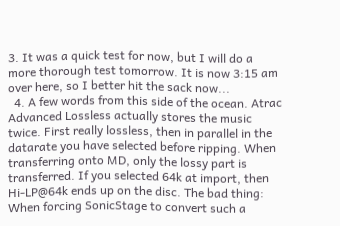3. It was a quick test for now, but I will do a more thorough test tomorrow. It is now 3:15 am over here, so I better hit the sack now...
  4. A few words from this side of the ocean. Atrac Advanced Lossless actually stores the music twice. First really lossless, then in parallel in the datarate you have selected before ripping. When transferring onto MD, only the lossy part is transferred. If you selected 64k at import, then Hi-LP@64k ends up on the disc. The bad thing: When forcing SonicStage to convert such a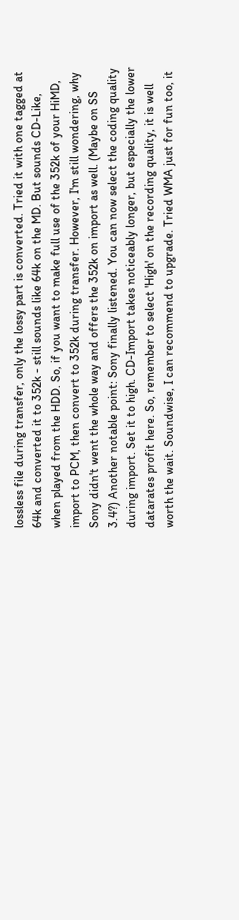lossless file during transfer, only the lossy part is converted. Tried it with one tagged at 64k and converted it to 352k - still sounds like 64k on the MD. But sounds CD-Like, when played from the HDD. So, if you want to make full use of the 352k of your HiMD, import to PCM, then convert to 352k during transfer. However, I'm still wondering, why Sony didn't went the whole way and offers the 352k on import as well. (Maybe on SS 3.4?) Another notable point: Sony finally listened. You can now select the coding quality during import. Set it to high. CD-Import takes noticeably longer, but especially the lower datarates profit here. So, remember to select 'High' on the recording quality, it is well worth the wait. Soundwise, I can recommend to upgrade. Tried WMA just for fun too, it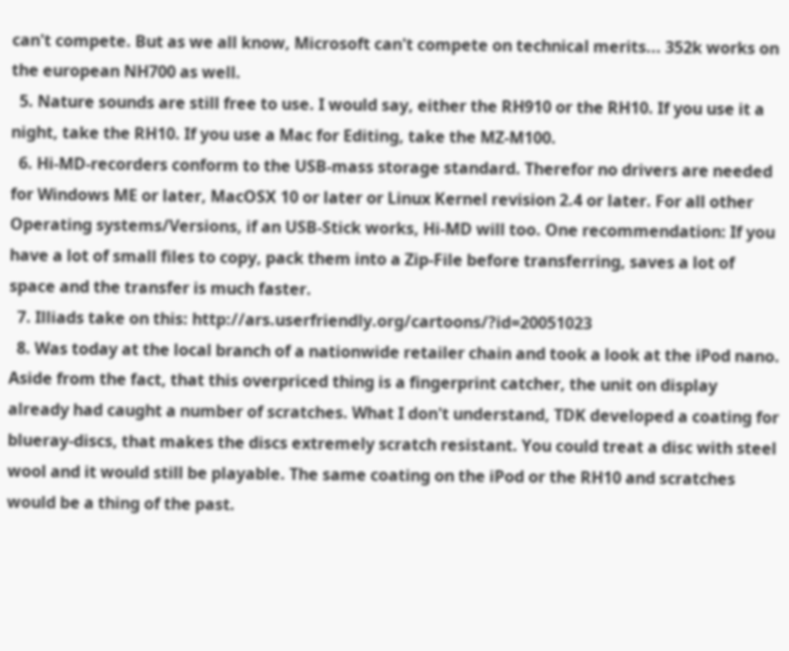can't compete. But as we all know, Microsoft can't compete on technical merits... 352k works on the european NH700 as well.
  5. Nature sounds are still free to use. I would say, either the RH910 or the RH10. If you use it a night, take the RH10. If you use a Mac for Editing, take the MZ-M100.
  6. Hi-MD-recorders conform to the USB-mass storage standard. Therefor no drivers are needed for Windows ME or later, MacOSX 10 or later or Linux Kernel revision 2.4 or later. For all other Operating systems/Versions, if an USB-Stick works, Hi-MD will too. One recommendation: If you have a lot of small files to copy, pack them into a Zip-File before transferring, saves a lot of space and the transfer is much faster.
  7. Illiads take on this: http://ars.userfriendly.org/cartoons/?id=20051023
  8. Was today at the local branch of a nationwide retailer chain and took a look at the iPod nano. Aside from the fact, that this overpriced thing is a fingerprint catcher, the unit on display already had caught a number of scratches. What I don't understand, TDK developed a coating for blueray-discs, that makes the discs extremely scratch resistant. You could treat a disc with steel wool and it would still be playable. The same coating on the iPod or the RH10 and scratches would be a thing of the past.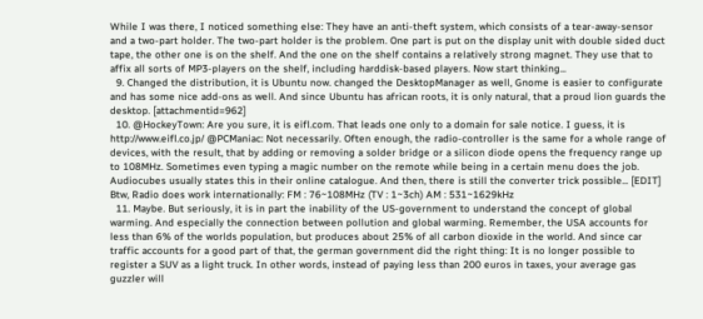While I was there, I noticed something else: They have an anti-theft system, which consists of a tear-away-sensor and a two-part holder. The two-part holder is the problem. One part is put on the display unit with double sided duct tape, the other one is on the shelf. And the one on the shelf contains a relatively strong magnet. They use that to affix all sorts of MP3-players on the shelf, including harddisk-based players. Now start thinking...
  9. Changed the distribution, it is Ubuntu now. changed the DesktopManager as well, Gnome is easier to configurate and has some nice add-ons as well. And since Ubuntu has african roots, it is only natural, that a proud lion guards the desktop. [attachmentid=962]
  10. @HockeyTown: Are you sure, it is eifl.com. That leads one only to a domain for sale notice. I guess, it is http://www.eifl.co.jp/ @PCManiac: Not necessarily. Often enough, the radio-controller is the same for a whole range of devices, with the result, that by adding or removing a solder bridge or a silicon diode opens the frequency range up to 108MHz. Sometimes even typing a magic number on the remote while being in a certain menu does the job. Audiocubes usually states this in their online catalogue. And then, there is still the converter trick possible... [EDIT] Btw, Radio does work internationally: FM : 76~108MHz (TV : 1~3ch) AM : 531~1629kHz
  11. Maybe. But seriously, it is in part the inability of the US-government to understand the concept of global warming. And especially the connection between pollution and global warming. Remember, the USA accounts for less than 6% of the worlds population, but produces about 25% of all carbon dioxide in the world. And since car traffic accounts for a good part of that, the german government did the right thing: It is no longer possible to register a SUV as a light truck. In other words, instead of paying less than 200 euros in taxes, your average gas guzzler will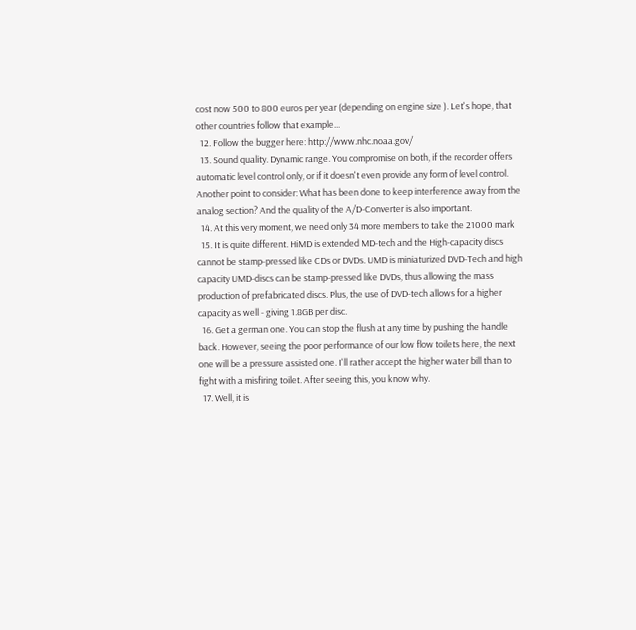cost now 500 to 800 euros per year (depending on engine size ). Let's hope, that other countries follow that example...
  12. Follow the bugger here: http://www.nhc.noaa.gov/
  13. Sound quality. Dynamic range. You compromise on both, if the recorder offers automatic level control only, or if it doesn't even provide any form of level control. Another point to consider: What has been done to keep interference away from the analog section? And the quality of the A/D-Converter is also important.
  14. At this very moment, we need only 34 more members to take the 21000 mark
  15. It is quite different. HiMD is extended MD-tech and the High-capacity discs cannot be stamp-pressed like CDs or DVDs. UMD is miniaturized DVD-Tech and high capacity UMD-discs can be stamp-pressed like DVDs, thus allowing the mass production of prefabricated discs. Plus, the use of DVD-tech allows for a higher capacity as well - giving 1.8GB per disc.
  16. Get a german one. You can stop the flush at any time by pushing the handle back. However, seeing the poor performance of our low flow toilets here, the next one will be a pressure assisted one. I'll rather accept the higher water bill than to fight with a misfiring toilet. After seeing this, you know why.
  17. Well, it is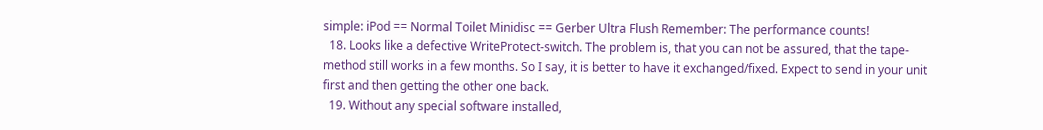simple: iPod == Normal Toilet Minidisc == Gerber Ultra Flush Remember: The performance counts!
  18. Looks like a defective WriteProtect-switch. The problem is, that you can not be assured, that the tape-method still works in a few months. So I say, it is better to have it exchanged/fixed. Expect to send in your unit first and then getting the other one back.
  19. Without any special software installed,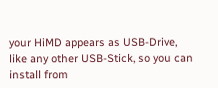your HiMD appears as USB-Drive, like any other USB-Stick, so you can install from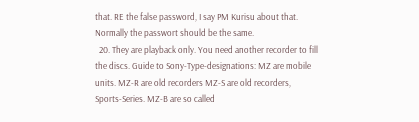that. RE the false password, I say PM Kurisu about that. Normally the passwort should be the same.
  20. They are playback only. You need another recorder to fill the discs. Guide to Sony-Type-designations: MZ are mobile units. MZ-R are old recorders MZ-S are old recorders, Sports-Series. MZ-B are so called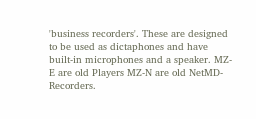'business recorders'. These are designed to be used as dictaphones and have built-in microphones and a speaker. MZ-E are old Players MZ-N are old NetMD-Recorders.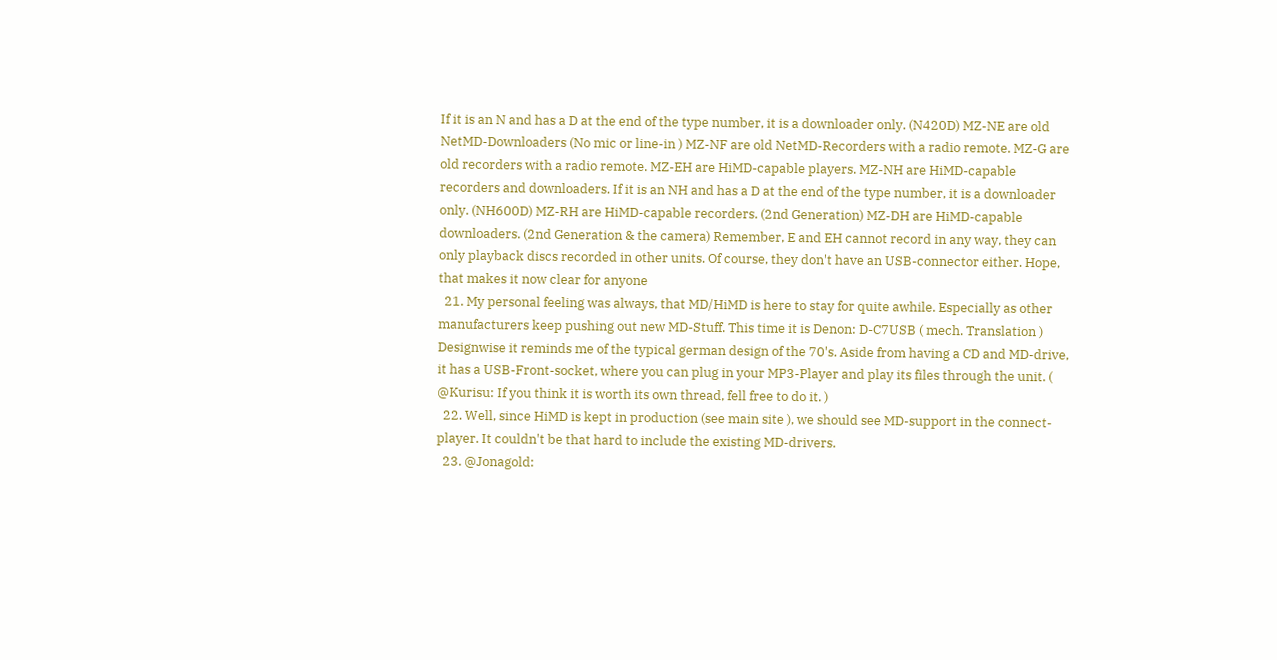If it is an N and has a D at the end of the type number, it is a downloader only. (N420D) MZ-NE are old NetMD-Downloaders (No mic or line-in ) MZ-NF are old NetMD-Recorders with a radio remote. MZ-G are old recorders with a radio remote. MZ-EH are HiMD-capable players. MZ-NH are HiMD-capable recorders and downloaders. If it is an NH and has a D at the end of the type number, it is a downloader only. (NH600D) MZ-RH are HiMD-capable recorders. (2nd Generation) MZ-DH are HiMD-capable downloaders. (2nd Generation & the camera) Remember, E and EH cannot record in any way, they can only playback discs recorded in other units. Of course, they don't have an USB-connector either. Hope, that makes it now clear for anyone
  21. My personal feeling was always, that MD/HiMD is here to stay for quite awhile. Especially as other manufacturers keep pushing out new MD-Stuff. This time it is Denon: D-C7USB ( mech. Translation ) Designwise it reminds me of the typical german design of the 70's. Aside from having a CD and MD-drive, it has a USB-Front-socket, where you can plug in your MP3-Player and play its files through the unit. ( @Kurisu: If you think it is worth its own thread, fell free to do it. )
  22. Well, since HiMD is kept in production (see main site ), we should see MD-support in the connect-player. It couldn't be that hard to include the existing MD-drivers.
  23. @Jonagold: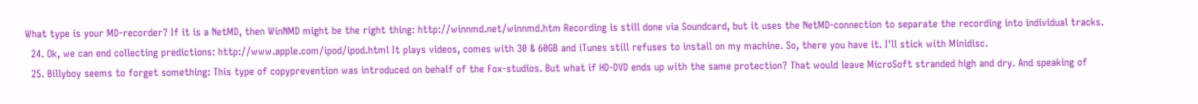What type is your MD-recorder? If it is a NetMD, then WinNMD might be the right thing: http://winnmd.net/winnmd.htm Recording is still done via Soundcard, but it uses the NetMD-connection to separate the recording into individual tracks.
  24. Ok, we can end collecting predictions: http://www.apple.com/ipod/ipod.html It plays videos, comes with 30 & 60GB and iTunes still refuses to install on my machine. So, there you have it. I'll stick with Minidisc.
  25. Billyboy seems to forget something: This type of copyprevention was introduced on behalf of the Fox-studios. But what if HD-DVD ends up with the same protection? That would leave MicroSoft stranded high and dry. And speaking of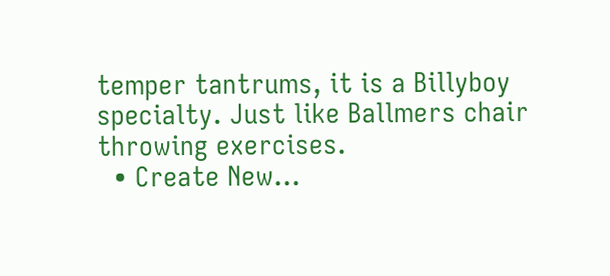temper tantrums, it is a Billyboy specialty. Just like Ballmers chair throwing exercises.
  • Create New...